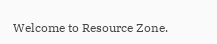Welcome to Resource Zone.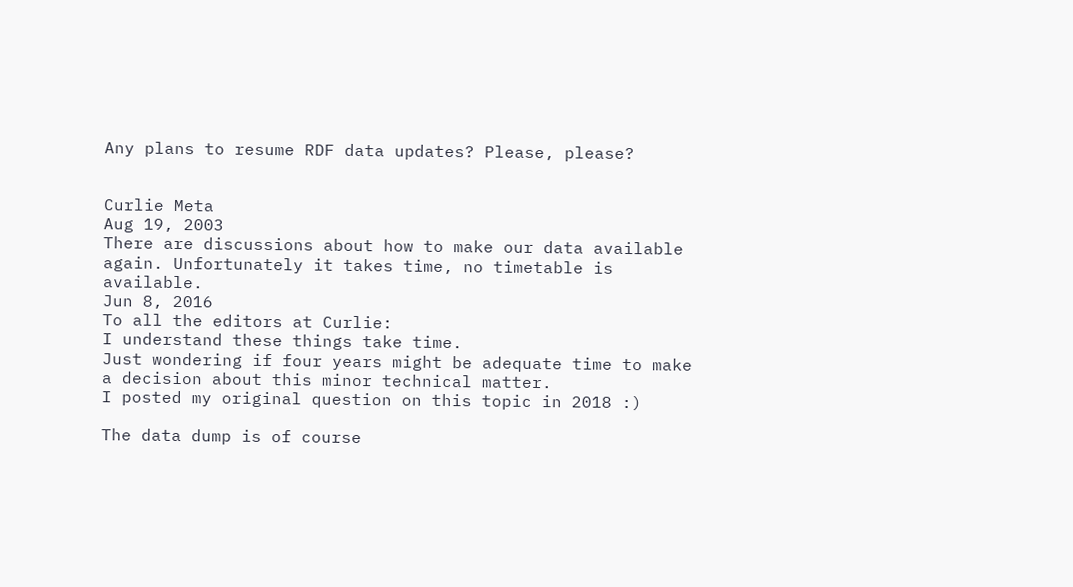Any plans to resume RDF data updates? Please, please?


Curlie Meta
Aug 19, 2003
There are discussions about how to make our data available again. Unfortunately it takes time, no timetable is available.
Jun 8, 2016
To all the editors at Curlie:
I understand these things take time.
Just wondering if four years might be adequate time to make a decision about this minor technical matter.
I posted my original question on this topic in 2018 :)

The data dump is of course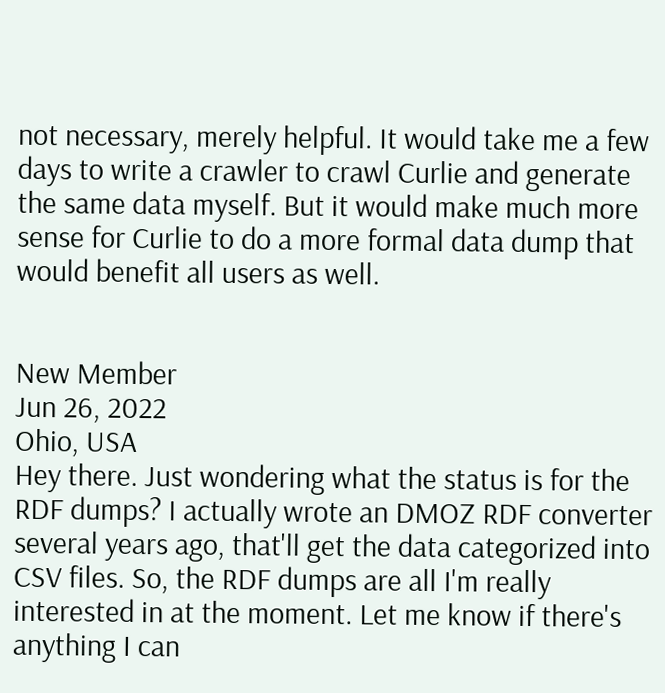not necessary, merely helpful. It would take me a few days to write a crawler to crawl Curlie and generate the same data myself. But it would make much more sense for Curlie to do a more formal data dump that would benefit all users as well.


New Member
Jun 26, 2022
Ohio, USA
Hey there. Just wondering what the status is for the RDF dumps? I actually wrote an DMOZ RDF converter several years ago, that'll get the data categorized into CSV files. So, the RDF dumps are all I'm really interested in at the moment. Let me know if there's anything I can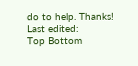do to help. Thanks!
Last edited:
Top Bottom